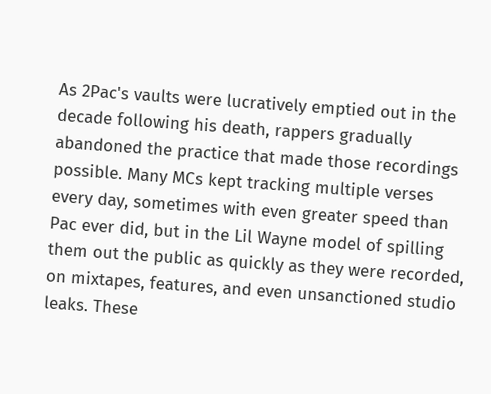As 2Pac's vaults were lucratively emptied out in the decade following his death, rappers gradually abandoned the practice that made those recordings possible. Many MCs kept tracking multiple verses every day, sometimes with even greater speed than Pac ever did, but in the Lil Wayne model of spilling them out the public as quickly as they were recorded, on mixtapes, features, and even unsanctioned studio leaks. These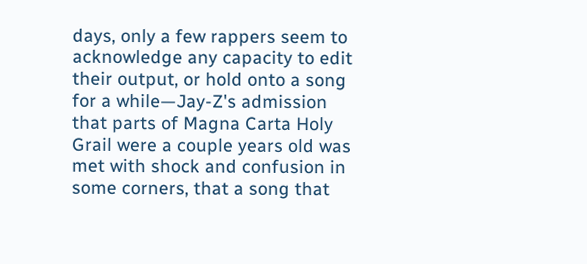days, only a few rappers seem to acknowledge any capacity to edit their output, or hold onto a song for a while—Jay-Z's admission that parts of Magna Carta Holy Grail were a couple years old was met with shock and confusion in some corners, that a song that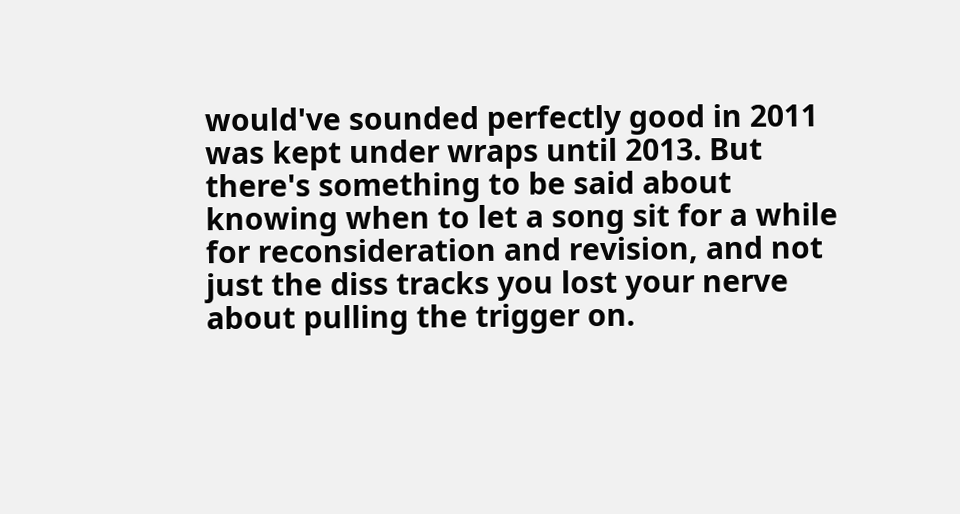would've sounded perfectly good in 2011 was kept under wraps until 2013. But there's something to be said about knowing when to let a song sit for a while for reconsideration and revision, and not just the diss tracks you lost your nerve about pulling the trigger on.